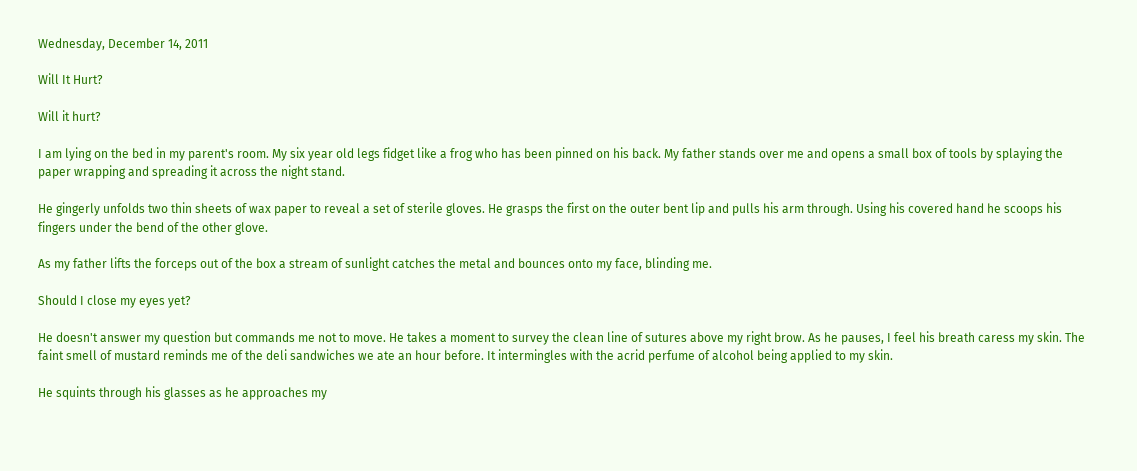Wednesday, December 14, 2011

Will It Hurt?

Will it hurt?

I am lying on the bed in my parent's room. My six year old legs fidget like a frog who has been pinned on his back. My father stands over me and opens a small box of tools by splaying the paper wrapping and spreading it across the night stand.

He gingerly unfolds two thin sheets of wax paper to reveal a set of sterile gloves. He grasps the first on the outer bent lip and pulls his arm through. Using his covered hand he scoops his fingers under the bend of the other glove.

As my father lifts the forceps out of the box a stream of sunlight catches the metal and bounces onto my face, blinding me.

Should I close my eyes yet?

He doesn't answer my question but commands me not to move. He takes a moment to survey the clean line of sutures above my right brow. As he pauses, I feel his breath caress my skin. The faint smell of mustard reminds me of the deli sandwiches we ate an hour before. It intermingles with the acrid perfume of alcohol being applied to my skin.

He squints through his glasses as he approaches my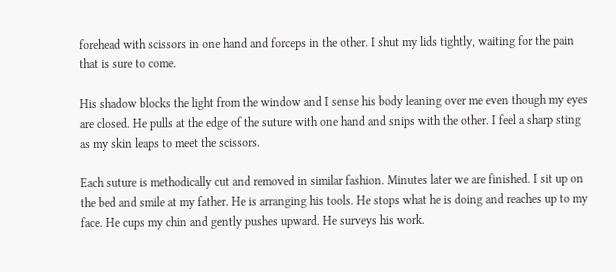forehead with scissors in one hand and forceps in the other. I shut my lids tightly, waiting for the pain that is sure to come.

His shadow blocks the light from the window and I sense his body leaning over me even though my eyes are closed. He pulls at the edge of the suture with one hand and snips with the other. I feel a sharp sting as my skin leaps to meet the scissors.

Each suture is methodically cut and removed in similar fashion. Minutes later we are finished. I sit up on the bed and smile at my father. He is arranging his tools. He stops what he is doing and reaches up to my face. He cups my chin and gently pushes upward. He surveys his work.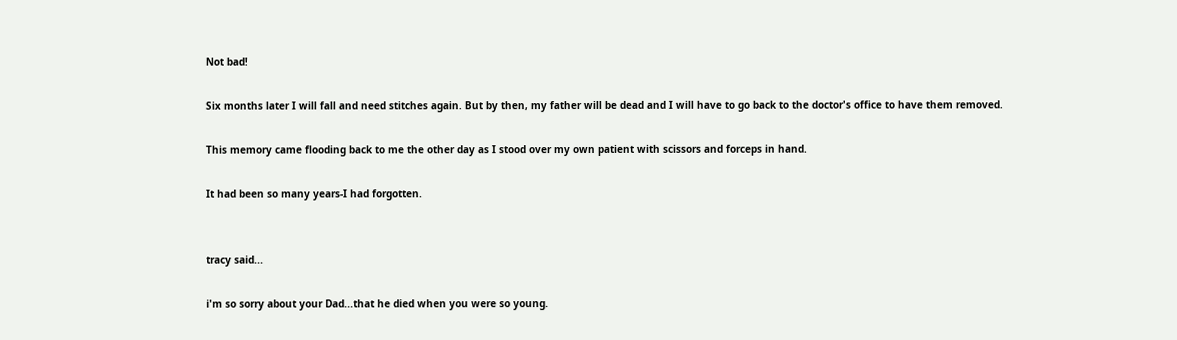Not bad!

Six months later I will fall and need stitches again. But by then, my father will be dead and I will have to go back to the doctor's office to have them removed.

This memory came flooding back to me the other day as I stood over my own patient with scissors and forceps in hand.

It had been so many years-I had forgotten.


tracy said...

i'm so sorry about your Dad...that he died when you were so young.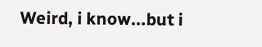Weird, i know...but i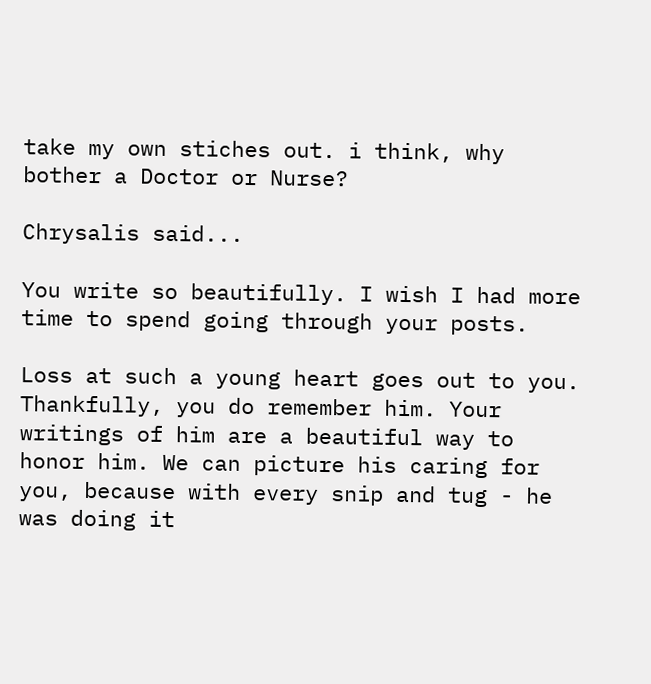take my own stiches out. i think, why bother a Doctor or Nurse?

Chrysalis said...

You write so beautifully. I wish I had more time to spend going through your posts.

Loss at such a young heart goes out to you. Thankfully, you do remember him. Your writings of him are a beautiful way to honor him. We can picture his caring for you, because with every snip and tug - he was doing it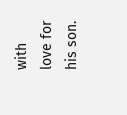with love for his son.